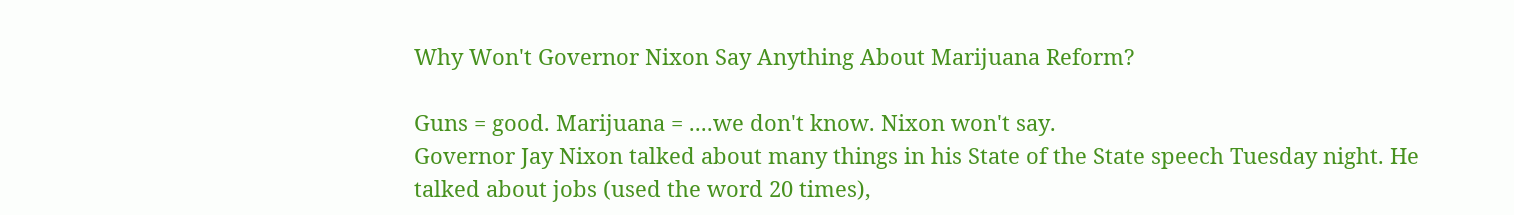Why Won't Governor Nixon Say Anything About Marijuana Reform?

Guns = good. Marijuana = ....we don't know. Nixon won't say.
Governor Jay Nixon talked about many things in his State of the State speech Tuesday night. He talked about jobs (used the word 20 times),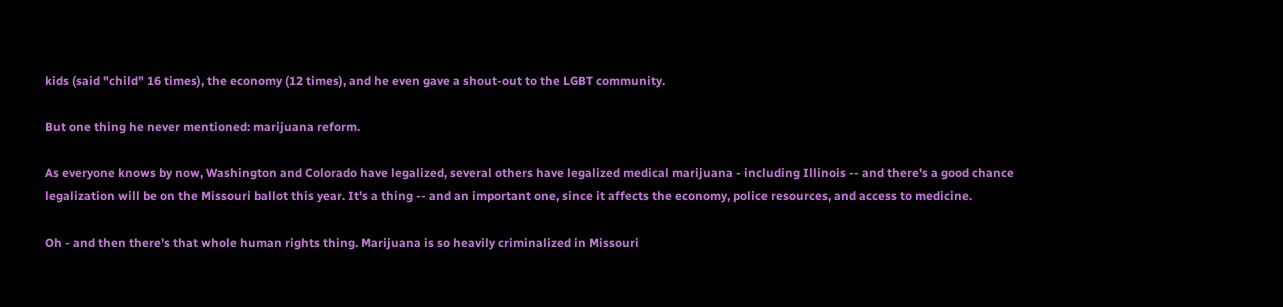kids (said "child" 16 times), the economy (12 times), and he even gave a shout-out to the LGBT community.

But one thing he never mentioned: marijuana reform.

As everyone knows by now, Washington and Colorado have legalized, several others have legalized medical marijuana - including Illinois -- and there's a good chance legalization will be on the Missouri ballot this year. It's a thing -- and an important one, since it affects the economy, police resources, and access to medicine.

Oh - and then there's that whole human rights thing. Marijuana is so heavily criminalized in Missouri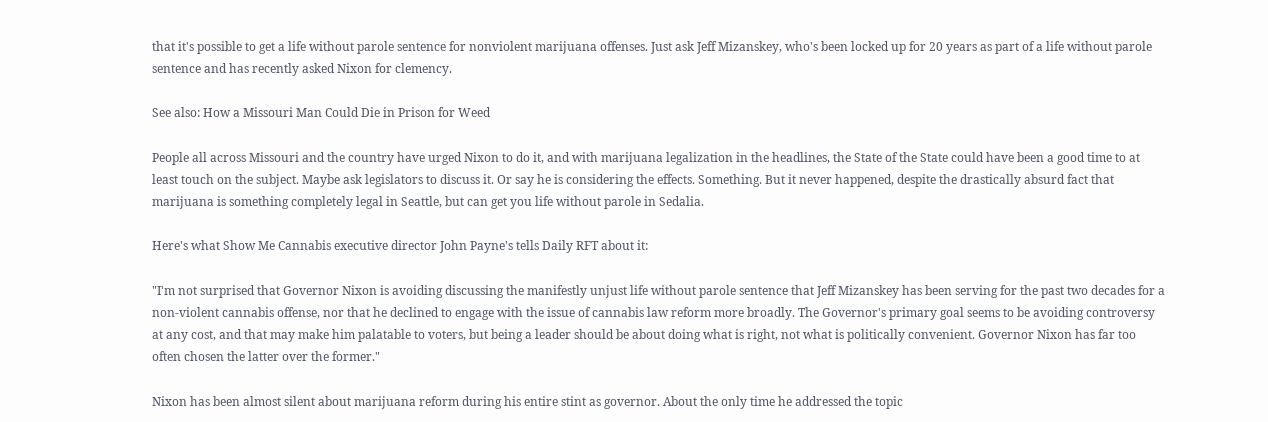that it's possible to get a life without parole sentence for nonviolent marijuana offenses. Just ask Jeff Mizanskey, who's been locked up for 20 years as part of a life without parole sentence and has recently asked Nixon for clemency.

See also: How a Missouri Man Could Die in Prison for Weed

People all across Missouri and the country have urged Nixon to do it, and with marijuana legalization in the headlines, the State of the State could have been a good time to at least touch on the subject. Maybe ask legislators to discuss it. Or say he is considering the effects. Something. But it never happened, despite the drastically absurd fact that marijuana is something completely legal in Seattle, but can get you life without parole in Sedalia.

Here's what Show Me Cannabis executive director John Payne's tells Daily RFT about it:

"I'm not surprised that Governor Nixon is avoiding discussing the manifestly unjust life without parole sentence that Jeff Mizanskey has been serving for the past two decades for a non-violent cannabis offense, nor that he declined to engage with the issue of cannabis law reform more broadly. The Governor's primary goal seems to be avoiding controversy at any cost, and that may make him palatable to voters, but being a leader should be about doing what is right, not what is politically convenient. Governor Nixon has far too often chosen the latter over the former."

Nixon has been almost silent about marijuana reform during his entire stint as governor. About the only time he addressed the topic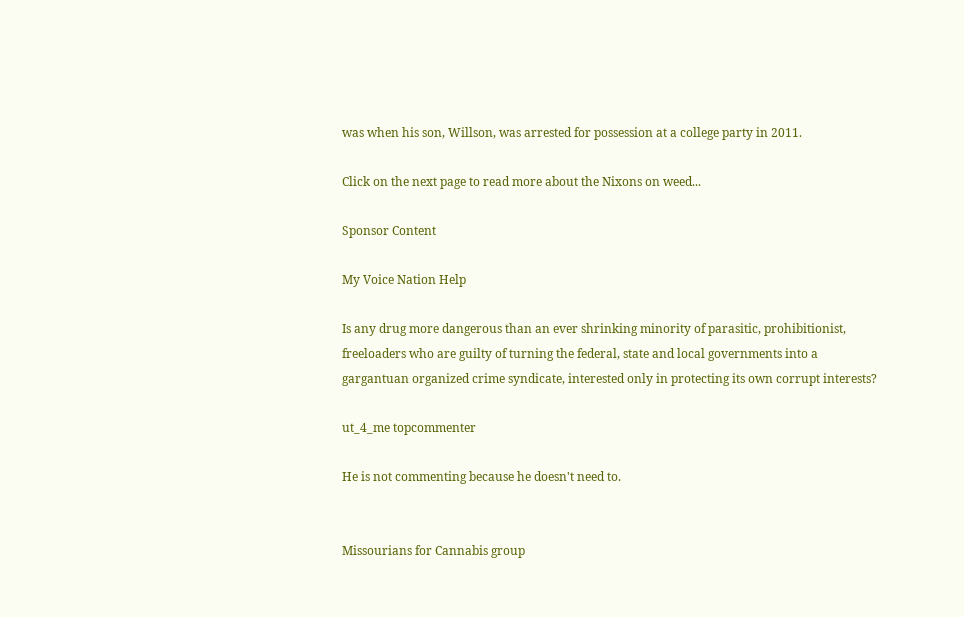was when his son, Willson, was arrested for possession at a college party in 2011.

Click on the next page to read more about the Nixons on weed...

Sponsor Content

My Voice Nation Help

Is any drug more dangerous than an ever shrinking minority of parasitic, prohibitionist, freeloaders who are guilty of turning the federal, state and local governments into a gargantuan organized crime syndicate, interested only in protecting its own corrupt interests?

ut_4_me topcommenter

He is not commenting because he doesn't need to.


Missourians for Cannabis group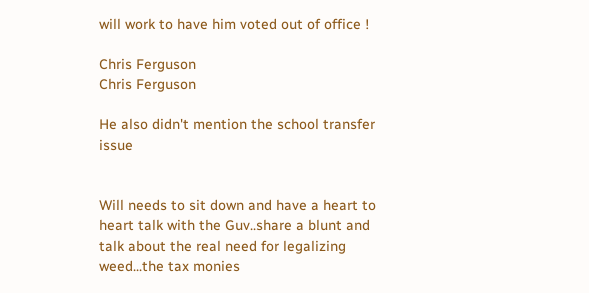will work to have him voted out of office !

Chris Ferguson
Chris Ferguson

He also didn't mention the school transfer issue


Will needs to sit down and have a heart to heart talk with the Guv..share a blunt and talk about the real need for legalizing weed...the tax monies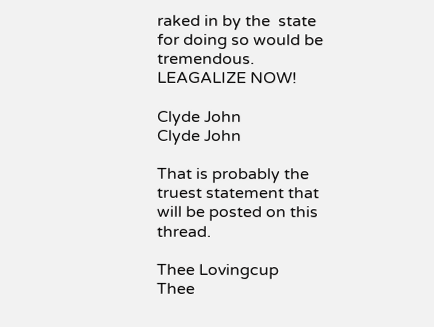raked in by the  state for doing so would be tremendous. LEAGALIZE NOW!

Clyde John
Clyde John

That is probably the truest statement that will be posted on this thread.

Thee Lovingcup
Thee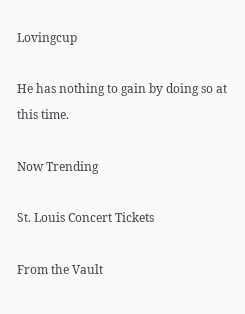Lovingcup

He has nothing to gain by doing so at this time.

Now Trending

St. Louis Concert Tickets

From the Vault